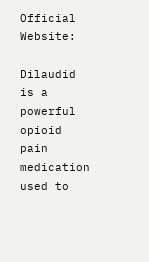Official Website:

Dilaudid is a powerful opioid pain medication used to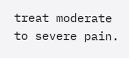treat moderate to severe pain.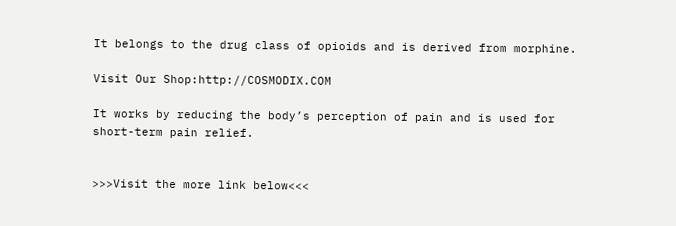It belongs to the drug class of opioids and is derived from morphine.

Visit Our Shop:http://COSMODIX.COM

It works by reducing the body’s perception of pain and is used for short-term pain relief.


>>>Visit the more link below<<<